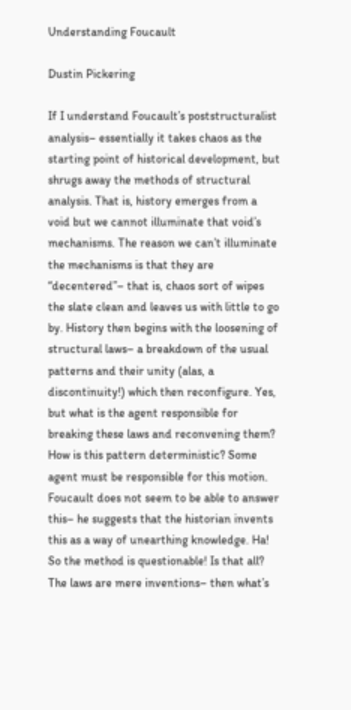Understanding Foucault

Dustin Pickering

If I understand Foucault’s poststructuralist analysis– essentially it takes chaos as the starting point of historical development, but shrugs away the methods of structural analysis. That is, history emerges from a void but we cannot illuminate that void’s mechanisms. The reason we can’t illuminate the mechanisms is that they are “decentered”– that is, chaos sort of wipes the slate clean and leaves us with little to go by. History then begins with the loosening of structural laws– a breakdown of the usual patterns and their unity (alas, a discontinuity!) which then reconfigure. Yes, but what is the agent responsible for breaking these laws and reconvening them? How is this pattern deterministic? Some agent must be responsible for this motion. Foucault does not seem to be able to answer this– he suggests that the historian invents this as a way of unearthing knowledge. Ha! So the method is questionable! Is that all? The laws are mere inventions– then what’s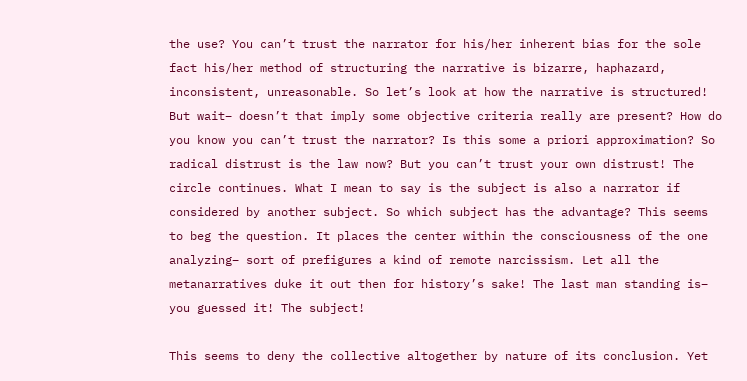the use? You can’t trust the narrator for his/her inherent bias for the sole fact his/her method of structuring the narrative is bizarre, haphazard, inconsistent, unreasonable. So let’s look at how the narrative is structured! But wait– doesn’t that imply some objective criteria really are present? How do you know you can’t trust the narrator? Is this some a priori approximation? So radical distrust is the law now? But you can’t trust your own distrust! The circle continues. What I mean to say is the subject is also a narrator if considered by another subject. So which subject has the advantage? This seems to beg the question. It places the center within the consciousness of the one analyzing– sort of prefigures a kind of remote narcissism. Let all the metanarratives duke it out then for history’s sake! The last man standing is– you guessed it! The subject!

This seems to deny the collective altogether by nature of its conclusion. Yet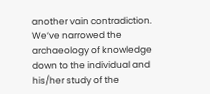another vain contradiction. We’ve narrowed the archaeology of knowledge down to the individual and his/her study of the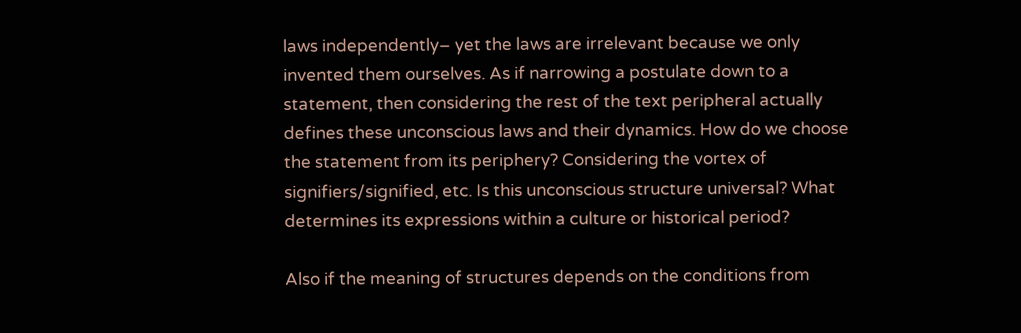laws independently– yet the laws are irrelevant because we only invented them ourselves. As if narrowing a postulate down to a statement, then considering the rest of the text peripheral actually defines these unconscious laws and their dynamics. How do we choose the statement from its periphery? Considering the vortex of signifiers/signified, etc. Is this unconscious structure universal? What determines its expressions within a culture or historical period?

Also if the meaning of structures depends on the conditions from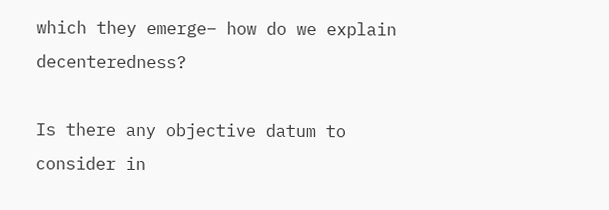which they emerge– how do we explain decenteredness?

Is there any objective datum to consider in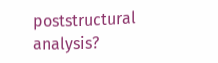poststructural analysis?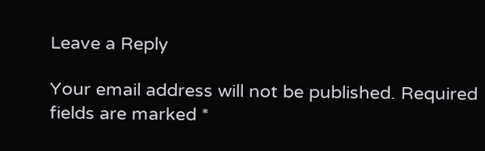Leave a Reply

Your email address will not be published. Required fields are marked *